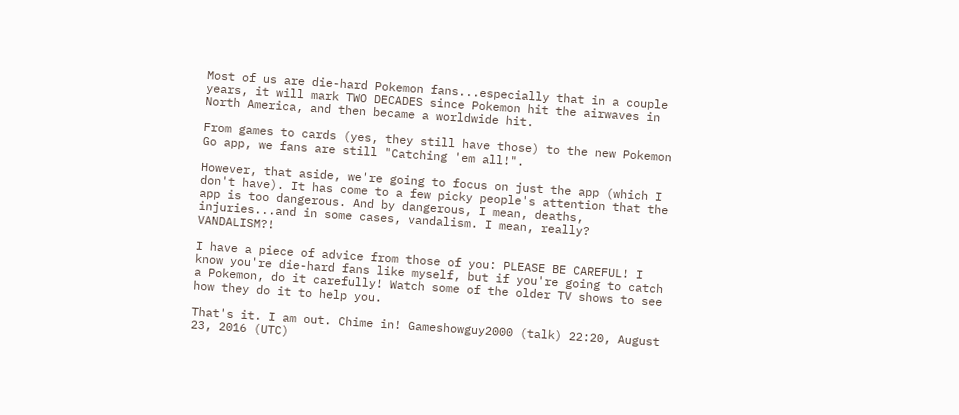Most of us are die-hard Pokemon fans...especially that in a couple years, it will mark TWO DECADES since Pokemon hit the airwaves in North America, and then became a worldwide hit.

From games to cards (yes, they still have those) to the new Pokemon Go app, we fans are still "Catching 'em all!".

However, that aside, we're going to focus on just the app (which I don't have). It has come to a few picky people's attention that the app is too dangerous. And by dangerous, I mean, deaths, injuries...and in some cases, vandalism. I mean, really? VANDALISM?!

I have a piece of advice from those of you: PLEASE BE CAREFUL! I know you're die-hard fans like myself, but if you're going to catch a Pokemon, do it carefully! Watch some of the older TV shows to see how they do it to help you.

That's it. I am out. Chime in! Gameshowguy2000 (talk) 22:20, August 23, 2016 (UTC)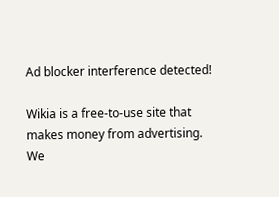Ad blocker interference detected!

Wikia is a free-to-use site that makes money from advertising. We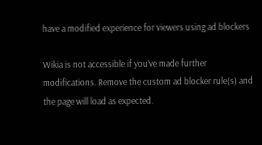have a modified experience for viewers using ad blockers

Wikia is not accessible if you’ve made further modifications. Remove the custom ad blocker rule(s) and the page will load as expected.